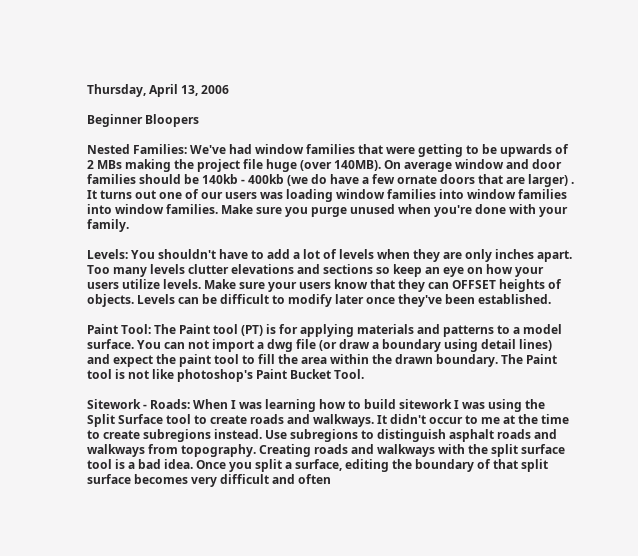Thursday, April 13, 2006

Beginner Bloopers

Nested Families: We've had window families that were getting to be upwards of 2 MBs making the project file huge (over 140MB). On average window and door families should be 140kb - 400kb (we do have a few ornate doors that are larger) . It turns out one of our users was loading window families into window families into window families. Make sure you purge unused when you're done with your family.

Levels: You shouldn't have to add a lot of levels when they are only inches apart. Too many levels clutter elevations and sections so keep an eye on how your users utilize levels. Make sure your users know that they can OFFSET heights of objects. Levels can be difficult to modify later once they've been established.

Paint Tool: The Paint tool (PT) is for applying materials and patterns to a model surface. You can not import a dwg file (or draw a boundary using detail lines) and expect the paint tool to fill the area within the drawn boundary. The Paint tool is not like photoshop's Paint Bucket Tool.

Sitework - Roads: When I was learning how to build sitework I was using the Split Surface tool to create roads and walkways. It didn't occur to me at the time to create subregions instead. Use subregions to distinguish asphalt roads and walkways from topography. Creating roads and walkways with the split surface tool is a bad idea. Once you split a surface, editing the boundary of that split surface becomes very difficult and often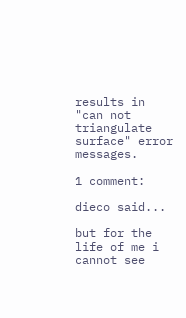results in "can not triangulate surface" error messages.

1 comment:

dieco said...

but for the life of me i cannot see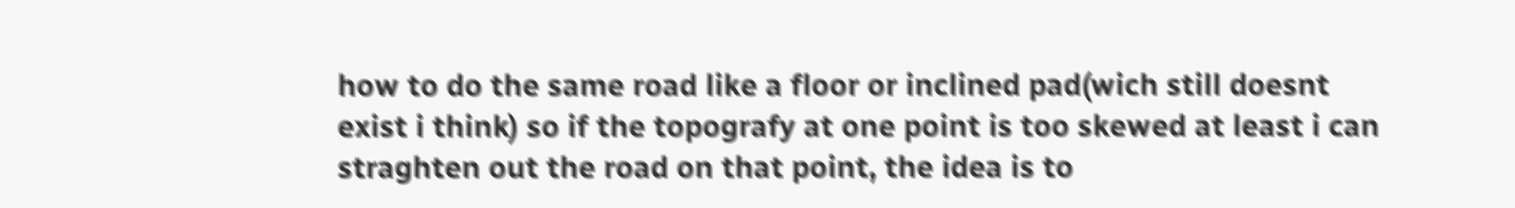how to do the same road like a floor or inclined pad(wich still doesnt exist i think) so if the topografy at one point is too skewed at least i can straghten out the road on that point, the idea is to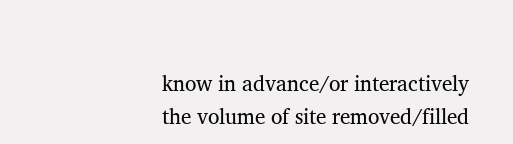know in advance/or interactively the volume of site removed/filled